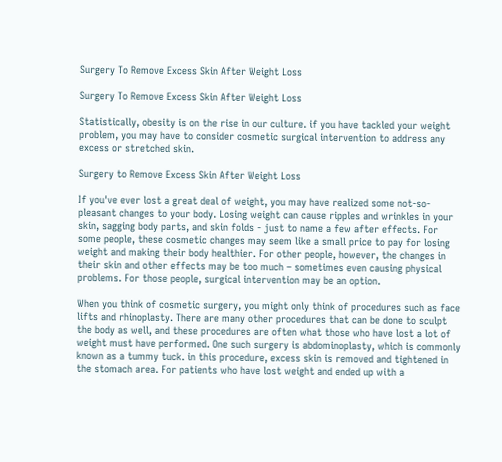Surgery To Remove Excess Skin After Weight Loss

Surgery To Remove Excess Skin After Weight Loss

Statistically, obesity is on the rise in our culture. if you have tackled your weight problem, you may have to consider cosmetic surgical intervention to address any excess or stretched skin.

Surgery to Remove Excess Skin After Weight Loss

If you've ever lost a great deal of weight, you may have realized some not-so-pleasant changes to your body. Losing weight can cause ripples and wrinkles in your skin, sagging body parts, and skin folds - just to name a few after effects. For some people, these cosmetic changes may seem like a small price to pay for losing weight and making their body healthier. For other people, however, the changes in their skin and other effects may be too much – sometimes even causing physical problems. For those people, surgical intervention may be an option.

When you think of cosmetic surgery, you might only think of procedures such as face lifts and rhinoplasty. There are many other procedures that can be done to sculpt the body as well, and these procedures are often what those who have lost a lot of weight must have performed. One such surgery is abdominoplasty, which is commonly known as a tummy tuck. in this procedure, excess skin is removed and tightened in the stomach area. For patients who have lost weight and ended up with a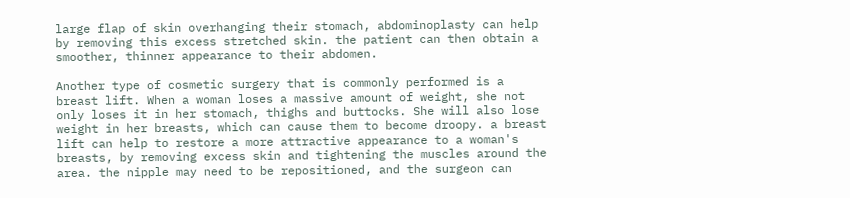large flap of skin overhanging their stomach, abdominoplasty can help by removing this excess stretched skin. the patient can then obtain a smoother, thinner appearance to their abdomen.

Another type of cosmetic surgery that is commonly performed is a breast lift. When a woman loses a massive amount of weight, she not only loses it in her stomach, thighs and buttocks. She will also lose weight in her breasts, which can cause them to become droopy. a breast lift can help to restore a more attractive appearance to a woman's breasts, by removing excess skin and tightening the muscles around the area. the nipple may need to be repositioned, and the surgeon can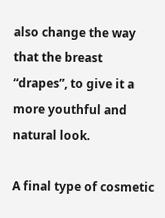also change the way that the breast “drapes”, to give it a more youthful and natural look.

A final type of cosmetic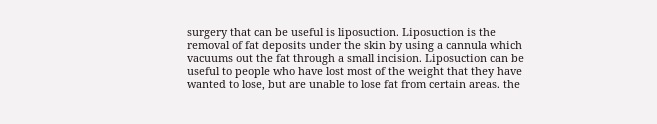surgery that can be useful is liposuction. Liposuction is the removal of fat deposits under the skin by using a cannula which vacuums out the fat through a small incision. Liposuction can be useful to people who have lost most of the weight that they have wanted to lose, but are unable to lose fat from certain areas. the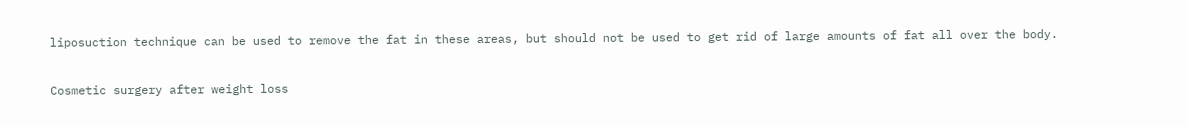liposuction technique can be used to remove the fat in these areas, but should not be used to get rid of large amounts of fat all over the body.

Cosmetic surgery after weight loss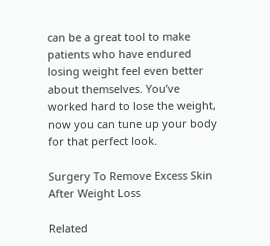can be a great tool to make patients who have endured losing weight feel even better about themselves. You’ve worked hard to lose the weight, now you can tune up your body for that perfect look.

Surgery To Remove Excess Skin After Weight Loss

Related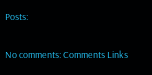Posts:

No comments: Comments Links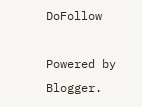DoFollow

Powered by Blogger.